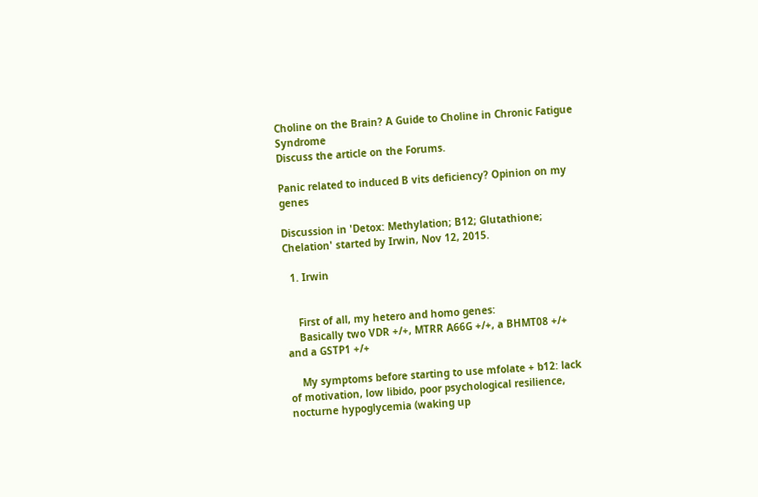Choline on the Brain? A Guide to Choline in Chronic Fatigue Syndrome
Discuss the article on the Forums.

Panic related to induced B vits deficiency? Opinion on my genes

Discussion in 'Detox: Methylation; B12; Glutathione; Chelation' started by Irwin, Nov 12, 2015.

  1. Irwin


    First of all, my hetero and homo genes:
    Basically two VDR +/+, MTRR A66G +/+, a BHMT08 +/+ and a GSTP1 +/+

    My symptoms before starting to use mfolate + b12: lack of motivation, low libido, poor psychological resilience, nocturne hypoglycemia (waking up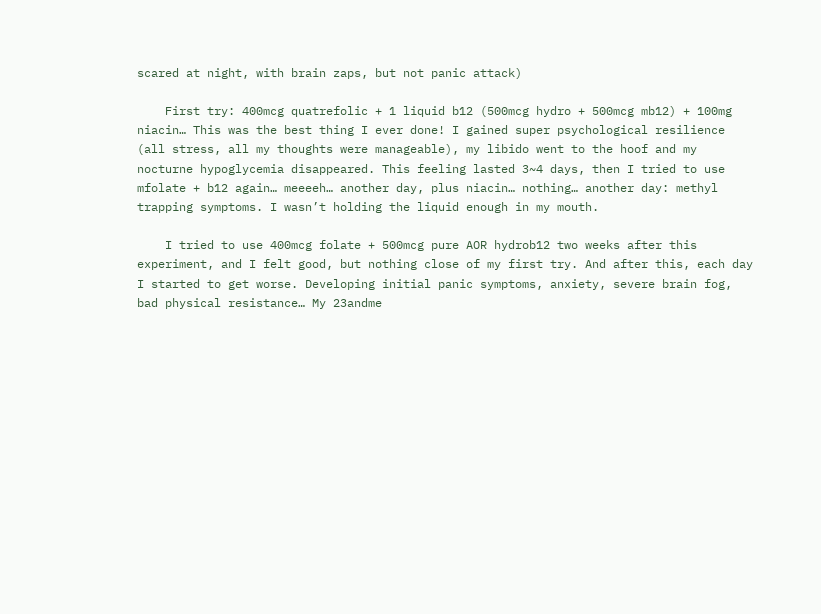scared at night, with brain zaps, but not panic attack)

    First try: 400mcg quatrefolic + 1 liquid b12 (500mcg hydro + 500mcg mb12) + 100mg niacin… This was the best thing I ever done! I gained super psychological resilience (all stress, all my thoughts were manageable), my libido went to the hoof and my nocturne hypoglycemia disappeared. This feeling lasted 3~4 days, then I tried to use mfolate + b12 again… meeeeh… another day, plus niacin… nothing… another day: methyl trapping symptoms. I wasn’t holding the liquid enough in my mouth.

    I tried to use 400mcg folate + 500mcg pure AOR hydrob12 two weeks after this experiment, and I felt good, but nothing close of my first try. And after this, each day I started to get worse. Developing initial panic symptoms, anxiety, severe brain fog, bad physical resistance… My 23andme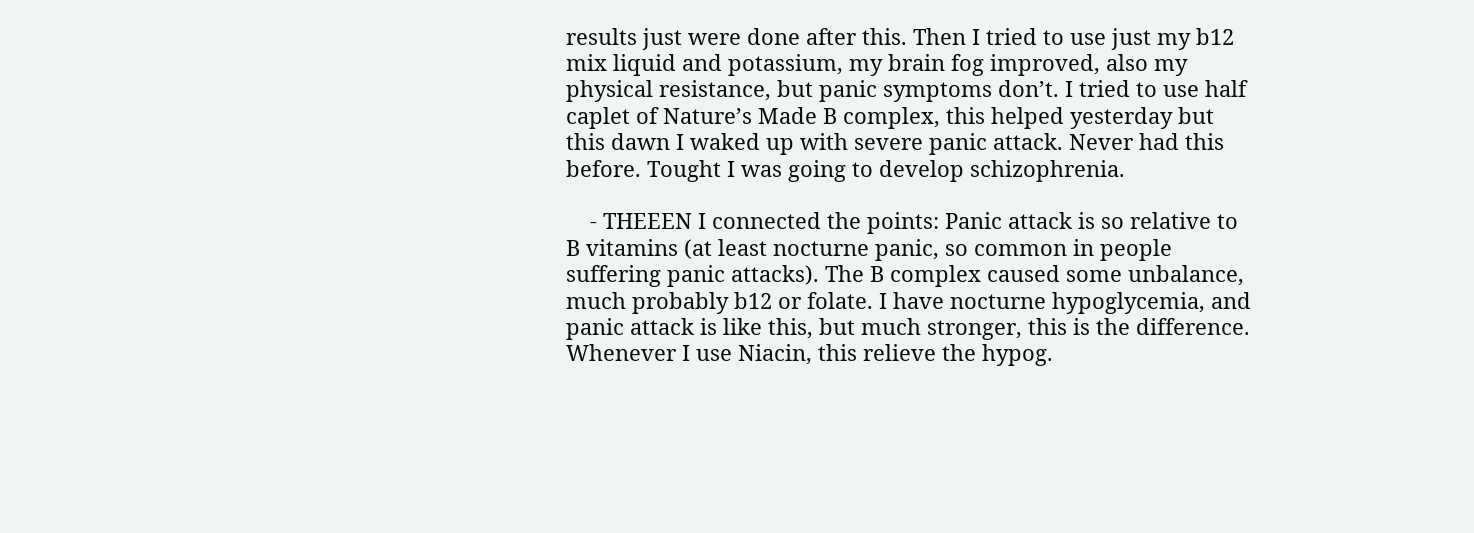results just were done after this. Then I tried to use just my b12 mix liquid and potassium, my brain fog improved, also my physical resistance, but panic symptoms don’t. I tried to use half caplet of Nature’s Made B complex, this helped yesterday but this dawn I waked up with severe panic attack. Never had this before. Tought I was going to develop schizophrenia.

    - THEEEN I connected the points: Panic attack is so relative to B vitamins (at least nocturne panic, so common in people suffering panic attacks). The B complex caused some unbalance, much probably b12 or folate. I have nocturne hypoglycemia, and panic attack is like this, but much stronger, this is the difference. Whenever I use Niacin, this relieve the hypog.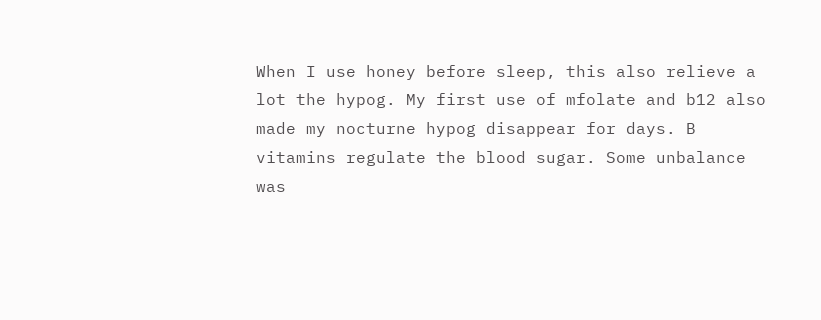When I use honey before sleep, this also relieve a lot the hypog. My first use of mfolate and b12 also made my nocturne hypog disappear for days. B vitamins regulate the blood sugar. Some unbalance was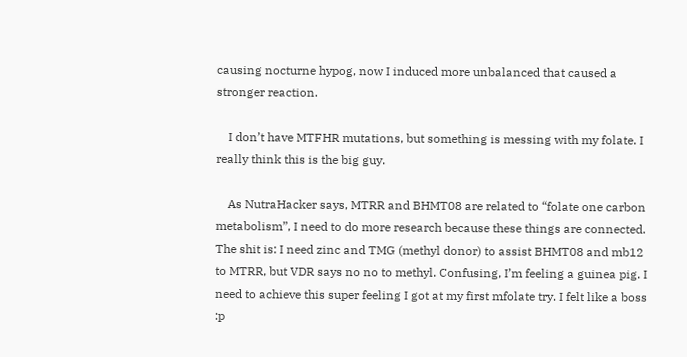causing nocturne hypog, now I induced more unbalanced that caused a stronger reaction.

    I don’t have MTFHR mutations, but something is messing with my folate. I really think this is the big guy.

    As NutraHacker says, MTRR and BHMT08 are related to “folate one carbon metabolism”, I need to do more research because these things are connected. The shit is: I need zinc and TMG (methyl donor) to assist BHMT08 and mb12 to MTRR, but VDR says no no to methyl. Confusing, I’m feeling a guinea pig. I need to achieve this super feeling I got at my first mfolate try. I felt like a boss :p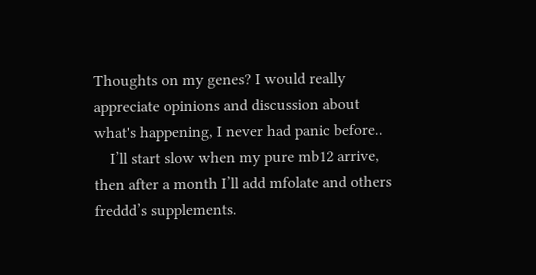Thoughts on my genes? I would really appreciate opinions and discussion about what's happening, I never had panic before..
    I’ll start slow when my pure mb12 arrive, then after a month I’ll add mfolate and others freddd’s supplements.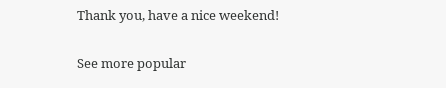Thank you, have a nice weekend!

See more popular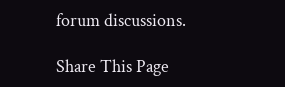forum discussions.

Share This Page